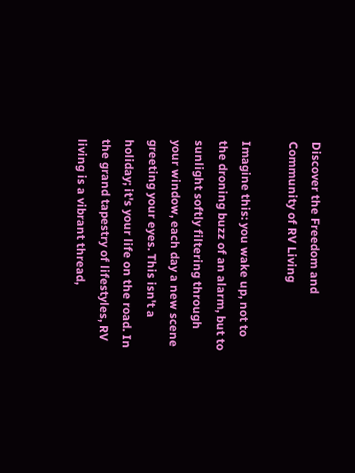Discover the Freedom and Community of RV Living

Imagine this: you wake up, not to the droning buzz of an alarm, but to sunlight softly filtering through your window, each day a new scene greeting your eyes. This isn't a holiday; it's your life on the road. In the grand tapestry of lifestyles, RV living is a vibrant thread,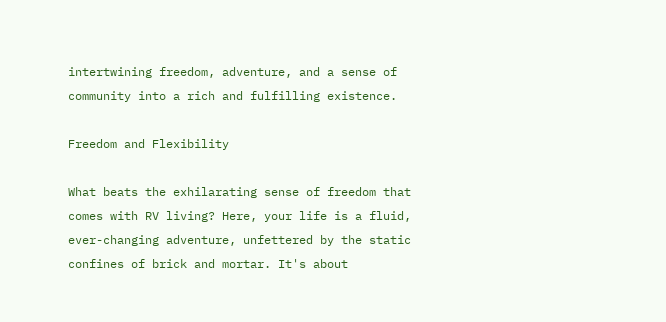intertwining freedom, adventure, and a sense of community into a rich and fulfilling existence.

Freedom and Flexibility

What beats the exhilarating sense of freedom that comes with RV living? Here, your life is a fluid, ever-changing adventure, unfettered by the static confines of brick and mortar. It's about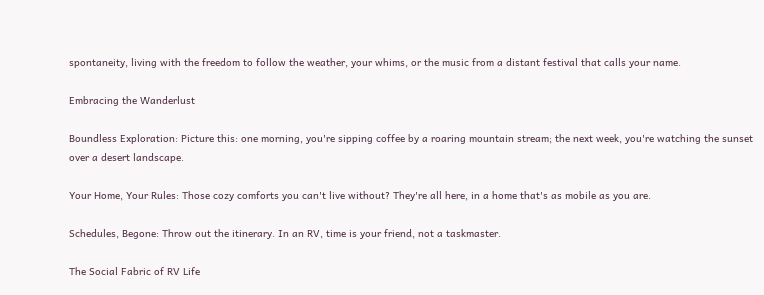spontaneity, living with the freedom to follow the weather, your whims, or the music from a distant festival that calls your name.

Embracing the Wanderlust

Boundless Exploration: Picture this: one morning, you're sipping coffee by a roaring mountain stream; the next week, you're watching the sunset over a desert landscape.

Your Home, Your Rules: Those cozy comforts you can't live without? They're all here, in a home that's as mobile as you are.

Schedules, Begone: Throw out the itinerary. In an RV, time is your friend, not a taskmaster.

The Social Fabric of RV Life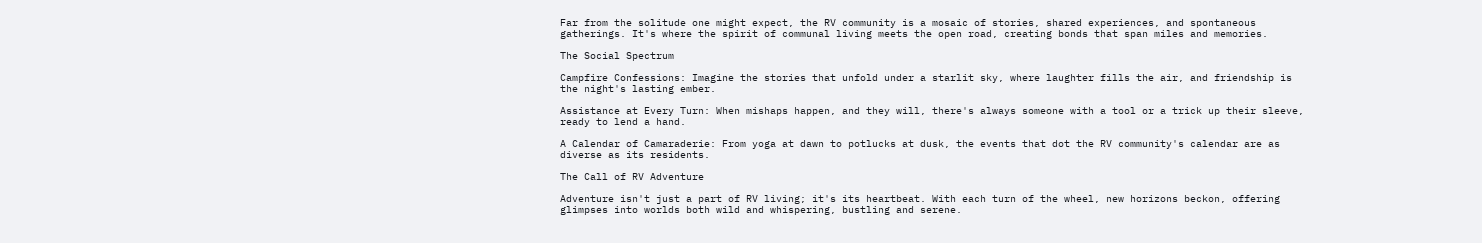Far from the solitude one might expect, the RV community is a mosaic of stories, shared experiences, and spontaneous gatherings. It's where the spirit of communal living meets the open road, creating bonds that span miles and memories.

The Social Spectrum

Campfire Confessions: Imagine the stories that unfold under a starlit sky, where laughter fills the air, and friendship is the night's lasting ember.

Assistance at Every Turn: When mishaps happen, and they will, there's always someone with a tool or a trick up their sleeve, ready to lend a hand.

A Calendar of Camaraderie: From yoga at dawn to potlucks at dusk, the events that dot the RV community's calendar are as diverse as its residents.

The Call of RV Adventure

Adventure isn't just a part of RV living; it's its heartbeat. With each turn of the wheel, new horizons beckon, offering glimpses into worlds both wild and whispering, bustling and serene.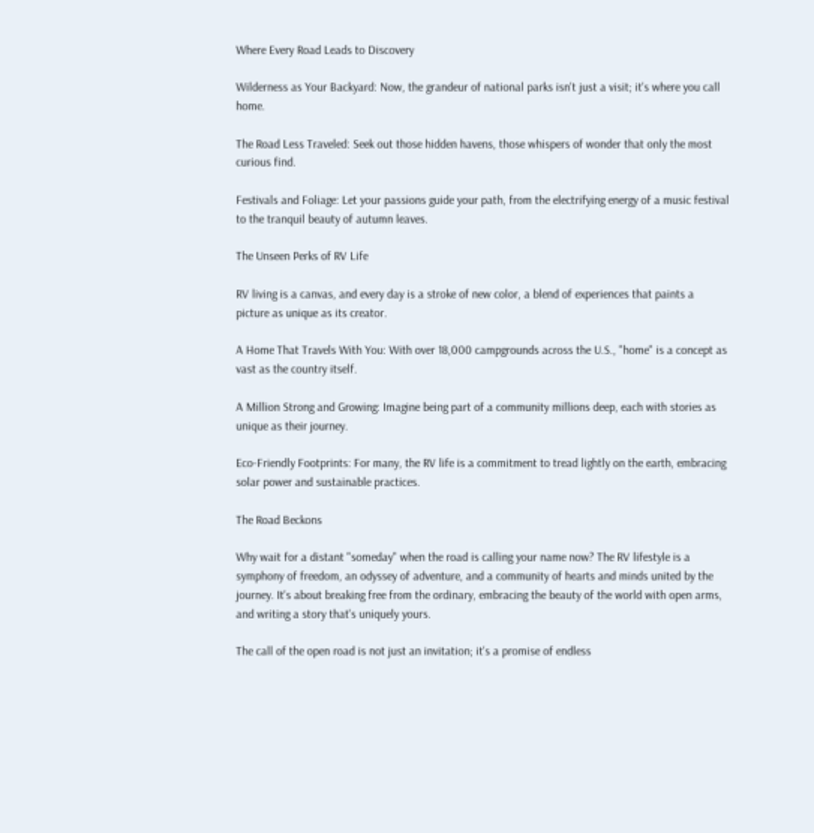Where Every Road Leads to Discovery

Wilderness as Your Backyard: Now, the grandeur of national parks isn't just a visit; it's where you call home.

The Road Less Traveled: Seek out those hidden havens, those whispers of wonder that only the most curious find.

Festivals and Foliage: Let your passions guide your path, from the electrifying energy of a music festival to the tranquil beauty of autumn leaves.

The Unseen Perks of RV Life

RV living is a canvas, and every day is a stroke of new color, a blend of experiences that paints a picture as unique as its creator.

A Home That Travels With You: With over 18,000 campgrounds across the U.S., "home" is a concept as vast as the country itself.

A Million Strong and Growing: Imagine being part of a community millions deep, each with stories as unique as their journey.

Eco-Friendly Footprints: For many, the RV life is a commitment to tread lightly on the earth, embracing solar power and sustainable practices.

The Road Beckons

Why wait for a distant "someday" when the road is calling your name now? The RV lifestyle is a symphony of freedom, an odyssey of adventure, and a community of hearts and minds united by the journey. It's about breaking free from the ordinary, embracing the beauty of the world with open arms, and writing a story that's uniquely yours.

The call of the open road is not just an invitation; it's a promise of endless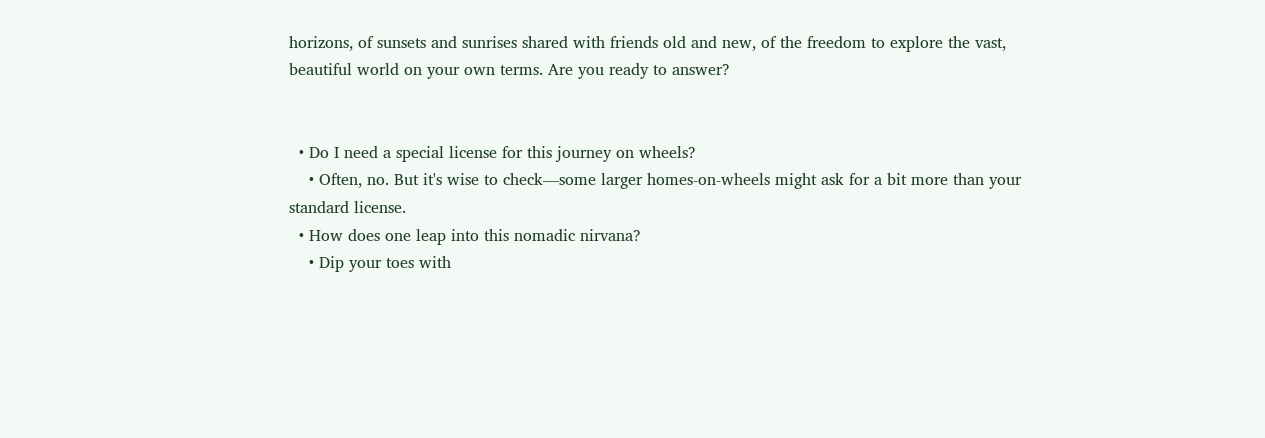horizons, of sunsets and sunrises shared with friends old and new, of the freedom to explore the vast, beautiful world on your own terms. Are you ready to answer?


  • Do I need a special license for this journey on wheels?
    • Often, no. But it's wise to check—some larger homes-on-wheels might ask for a bit more than your standard license.
  • How does one leap into this nomadic nirvana?
    • Dip your toes with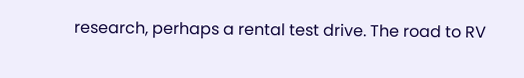research, perhaps a rental test drive. The road to RV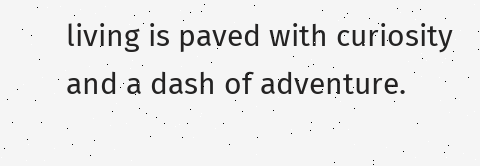living is paved with curiosity and a dash of adventure.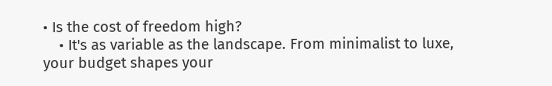• Is the cost of freedom high?
    • It's as variable as the landscape. From minimalist to luxe, your budget shapes your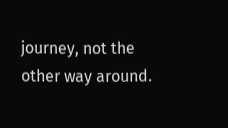journey, not the other way around.